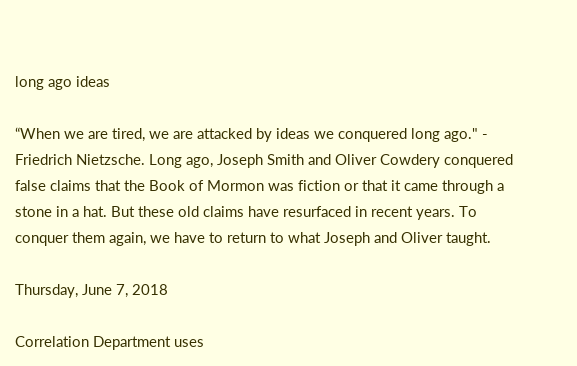long ago ideas

“When we are tired, we are attacked by ideas we conquered long ago." - Friedrich Nietzsche. Long ago, Joseph Smith and Oliver Cowdery conquered false claims that the Book of Mormon was fiction or that it came through a stone in a hat. But these old claims have resurfaced in recent years. To conquer them again, we have to return to what Joseph and Oliver taught.

Thursday, June 7, 2018

Correlation Department uses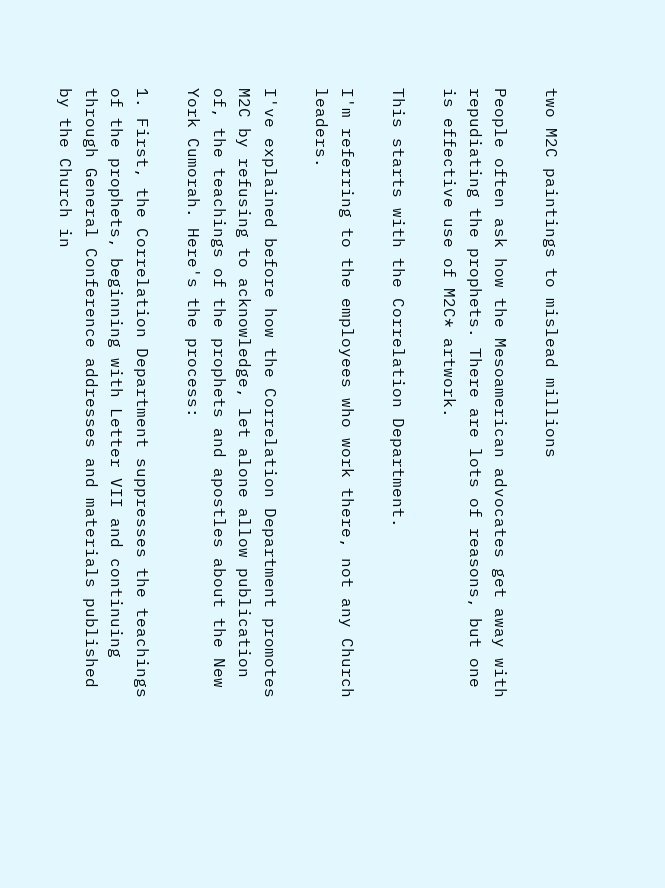two M2C paintings to mislead millions

People often ask how the Mesoamerican advocates get away with repudiating the prophets. There are lots of reasons, but one is effective use of M2C* artwork.

This starts with the Correlation Department.

I'm referring to the employees who work there, not any Church leaders.

I've explained before how the Correlation Department promotes M2C by refusing to acknowledge, let alone allow publication of, the teachings of the prophets and apostles about the New York Cumorah. Here's the process:

1. First, the Correlation Department suppresses the teachings of the prophets, beginning with Letter VII and continuing through General Conference addresses and materials published by the Church in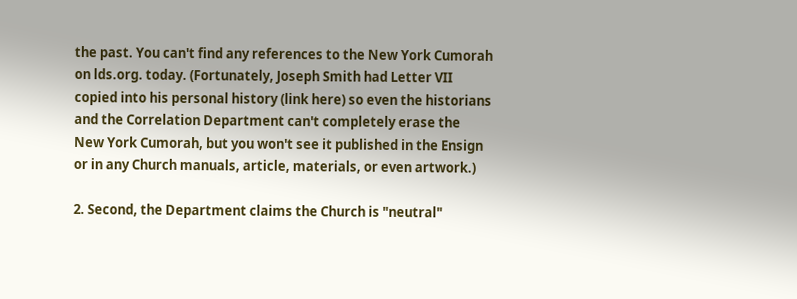the past. You can't find any references to the New York Cumorah on lds.org. today. (Fortunately, Joseph Smith had Letter VII copied into his personal history (link here) so even the historians and the Correlation Department can't completely erase the New York Cumorah, but you won't see it published in the Ensign or in any Church manuals, article, materials, or even artwork.)

2. Second, the Department claims the Church is "neutral"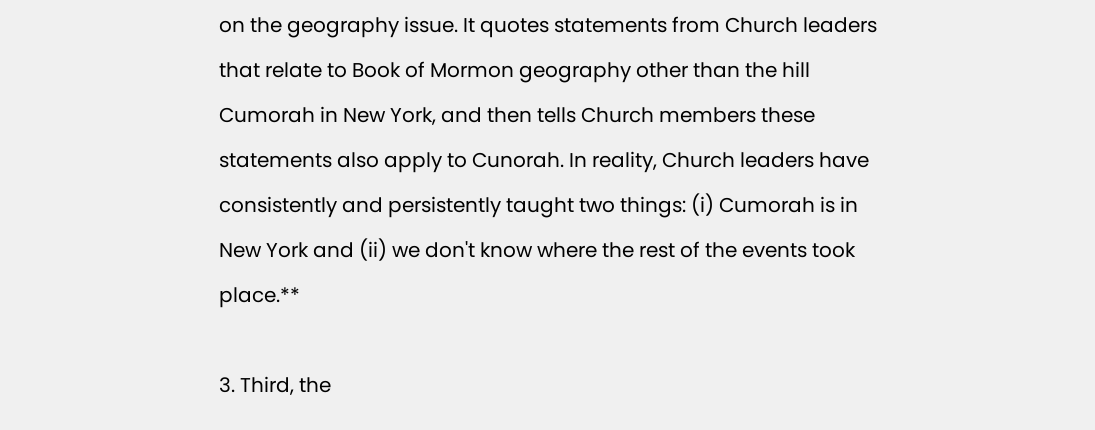on the geography issue. It quotes statements from Church leaders that relate to Book of Mormon geography other than the hill Cumorah in New York, and then tells Church members these statements also apply to Cunorah. In reality, Church leaders have consistently and persistently taught two things: (i) Cumorah is in New York and (ii) we don't know where the rest of the events took place.**

3. Third, the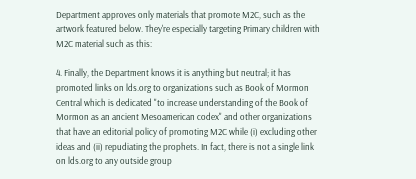Department approves only materials that promote M2C, such as the artwork featured below. They're especially targeting Primary children with M2C material such as this:

4. Finally, the Department knows it is anything but neutral; it has promoted links on lds.org to organizations such as Book of Mormon Central which is dedicated "to increase understanding of the Book of Mormon as an ancient Mesoamerican codex" and other organizations that have an editorial policy of promoting M2C while (i) excluding other ideas and (ii) repudiating the prophets. In fact, there is not a single link on lds.org to any outside group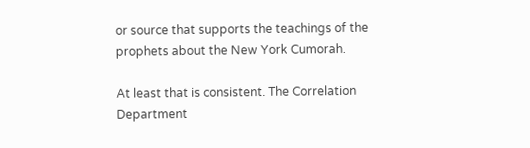or source that supports the teachings of the prophets about the New York Cumorah.

At least that is consistent. The Correlation Department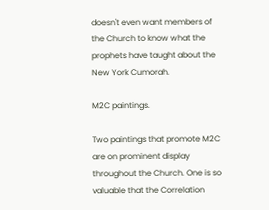doesn't even want members of the Church to know what the prophets have taught about the New York Cumorah.

M2C paintings.

Two paintings that promote M2C are on prominent display throughout the Church. One is so valuable that the Correlation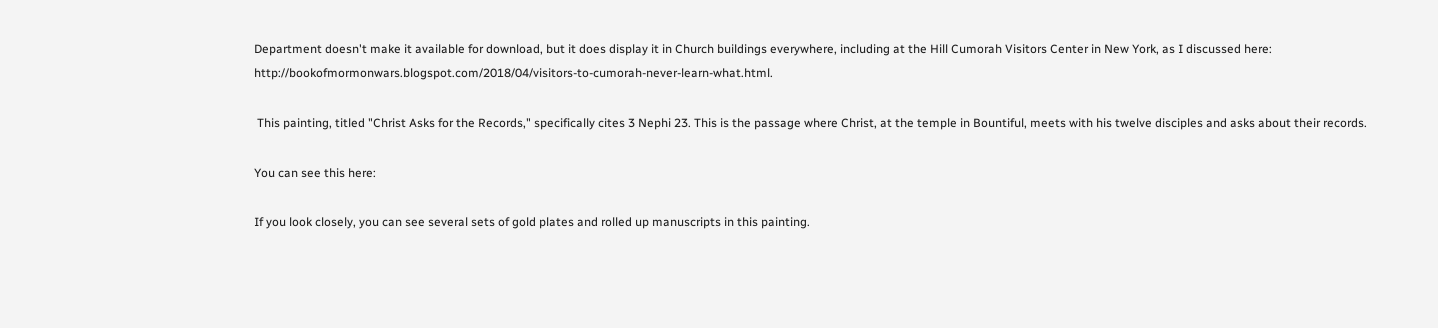Department doesn't make it available for download, but it does display it in Church buildings everywhere, including at the Hill Cumorah Visitors Center in New York, as I discussed here: http://bookofmormonwars.blogspot.com/2018/04/visitors-to-cumorah-never-learn-what.html.

 This painting, titled "Christ Asks for the Records," specifically cites 3 Nephi 23. This is the passage where Christ, at the temple in Bountiful, meets with his twelve disciples and asks about their records.

You can see this here:

If you look closely, you can see several sets of gold plates and rolled up manuscripts in this painting.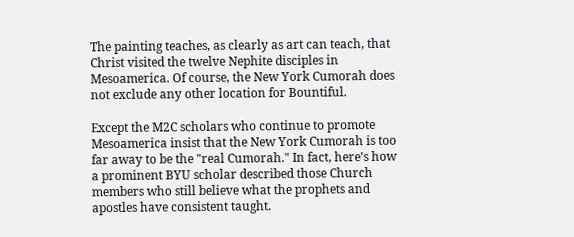The painting teaches, as clearly as art can teach, that Christ visited the twelve Nephite disciples in Mesoamerica. Of course, the New York Cumorah does not exclude any other location for Bountiful.

Except the M2C scholars who continue to promote Mesoamerica insist that the New York Cumorah is too far away to be the "real Cumorah." In fact, here's how a prominent BYU scholar described those Church members who still believe what the prophets and apostles have consistent taught.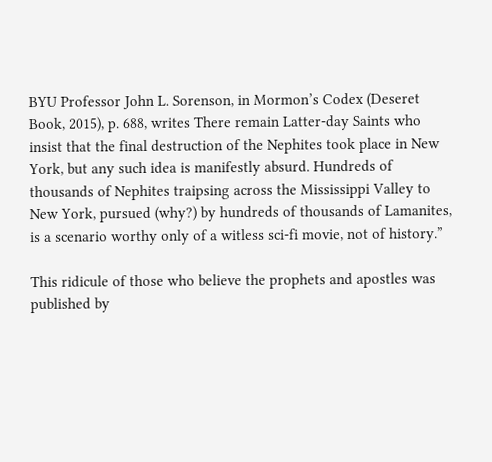BYU Professor John L. Sorenson, in Mormon’s Codex (Deseret Book, 2015), p. 688, writes There remain Latter-day Saints who insist that the final destruction of the Nephites took place in New York, but any such idea is manifestly absurd. Hundreds of thousands of Nephites traipsing across the Mississippi Valley to New York, pursued (why?) by hundreds of thousands of Lamanites, is a scenario worthy only of a witless sci-fi movie, not of history.”

This ridicule of those who believe the prophets and apostles was published by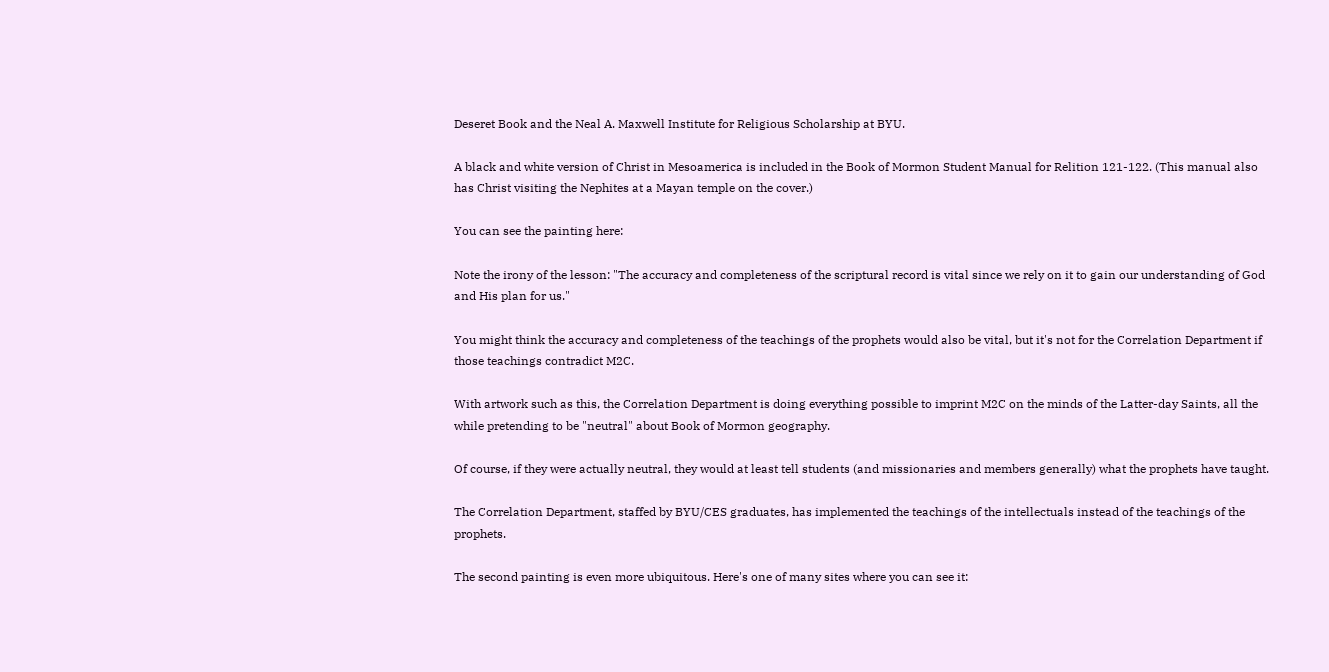Deseret Book and the Neal A. Maxwell Institute for Religious Scholarship at BYU.

A black and white version of Christ in Mesoamerica is included in the Book of Mormon Student Manual for Relition 121-122. (This manual also has Christ visiting the Nephites at a Mayan temple on the cover.)

You can see the painting here:

Note the irony of the lesson: "The accuracy and completeness of the scriptural record is vital since we rely on it to gain our understanding of God and His plan for us."

You might think the accuracy and completeness of the teachings of the prophets would also be vital, but it's not for the Correlation Department if those teachings contradict M2C.

With artwork such as this, the Correlation Department is doing everything possible to imprint M2C on the minds of the Latter-day Saints, all the while pretending to be "neutral" about Book of Mormon geography.

Of course, if they were actually neutral, they would at least tell students (and missionaries and members generally) what the prophets have taught.

The Correlation Department, staffed by BYU/CES graduates, has implemented the teachings of the intellectuals instead of the teachings of the prophets.

The second painting is even more ubiquitous. Here's one of many sites where you can see it: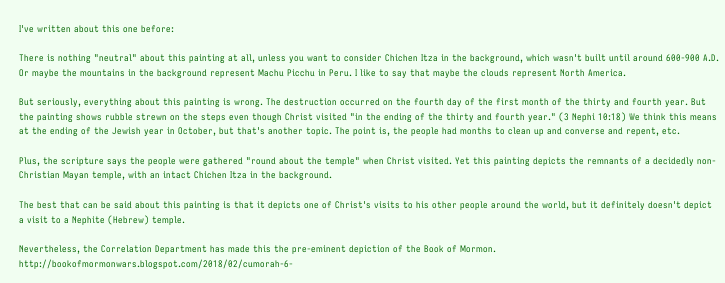I've written about this one before:

There is nothing "neutral" about this painting at all, unless you want to consider Chichen Itza in the background, which wasn't built until around 600-900 A.D. Or maybe the mountains in the background represent Machu Picchu in Peru. I like to say that maybe the clouds represent North America.

But seriously, everything about this painting is wrong. The destruction occurred on the fourth day of the first month of the thirty and fourth year. But the painting shows rubble strewn on the steps even though Christ visited "in the ending of the thirty and fourth year." (3 Nephi 10:18) We think this means at the ending of the Jewish year in October, but that's another topic. The point is, the people had months to clean up and converse and repent, etc.

Plus, the scripture says the people were gathered "round about the temple" when Christ visited. Yet this painting depicts the remnants of a decidedly non-Christian Mayan temple, with an intact Chichen Itza in the background.

The best that can be said about this painting is that it depicts one of Christ's visits to his other people around the world, but it definitely doesn't depict a visit to a Nephite (Hebrew) temple.

Nevertheless, the Correlation Department has made this the pre-eminent depiction of the Book of Mormon. http://bookofmormonwars.blogspot.com/2018/02/cumorah-6-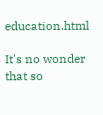education.html

It's no wonder that so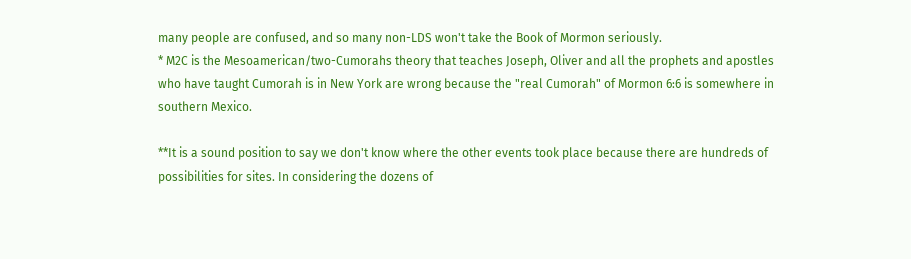many people are confused, and so many non-LDS won't take the Book of Mormon seriously.
* M2C is the Mesoamerican/two-Cumorahs theory that teaches Joseph, Oliver and all the prophets and apostles who have taught Cumorah is in New York are wrong because the "real Cumorah" of Mormon 6:6 is somewhere in southern Mexico.

**It is a sound position to say we don't know where the other events took place because there are hundreds of possibilities for sites. In considering the dozens of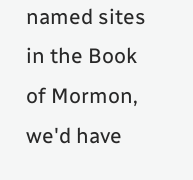named sites in the Book of Mormon, we'd have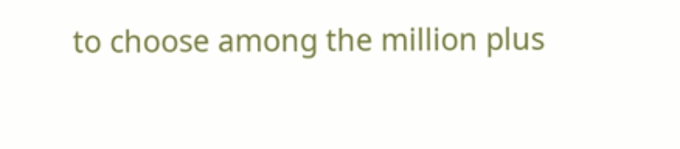to choose among the million plus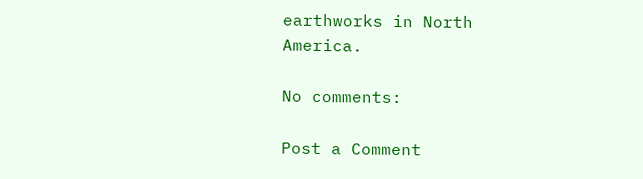earthworks in North America.

No comments:

Post a Comment